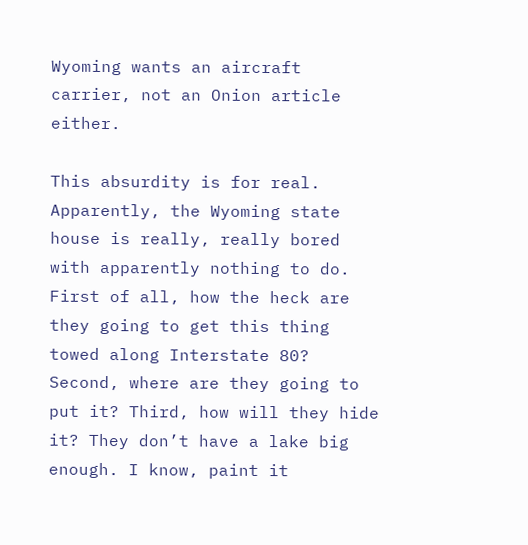Wyoming wants an aircraft carrier, not an Onion article either.

This absurdity is for real. Apparently, the Wyoming state house is really, really bored with apparently nothing to do. First of all, how the heck are they going to get this thing towed along Interstate 80? Second, where are they going to put it? Third, how will they hide it? They don’t have a lake big enough. I know, paint it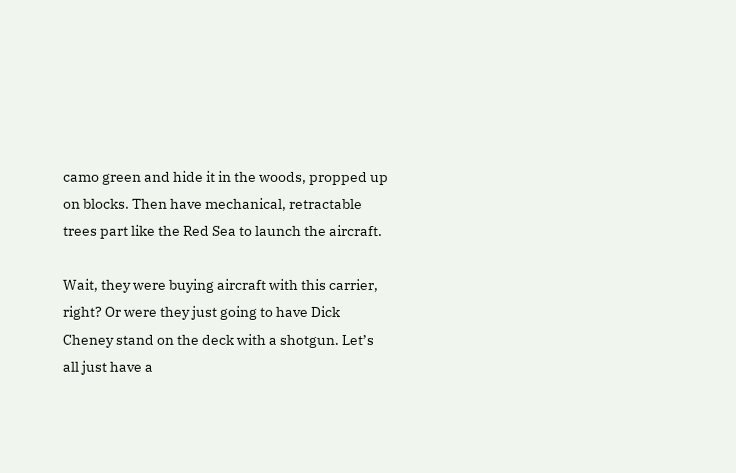camo green and hide it in the woods, propped up on blocks. Then have mechanical, retractable trees part like the Red Sea to launch the aircraft.

Wait, they were buying aircraft with this carrier, right? Or were they just going to have Dick Cheney stand on the deck with a shotgun. Let’s all just have a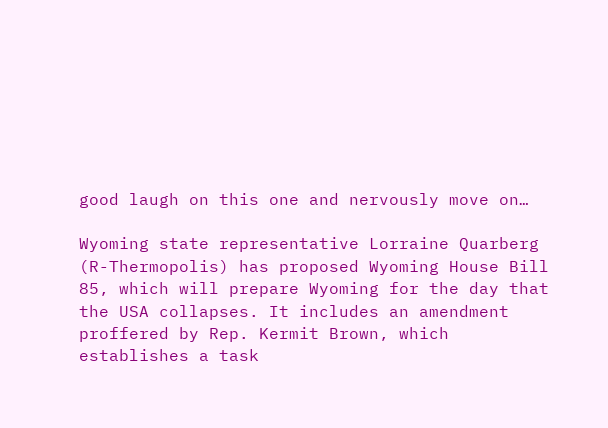good laugh on this one and nervously move on…

Wyoming state representative Lorraine Quarberg (R-Thermopolis) has proposed Wyoming House Bill 85, which will prepare Wyoming for the day that the USA collapses. It includes an amendment proffered by Rep. Kermit Brown, which establishes a task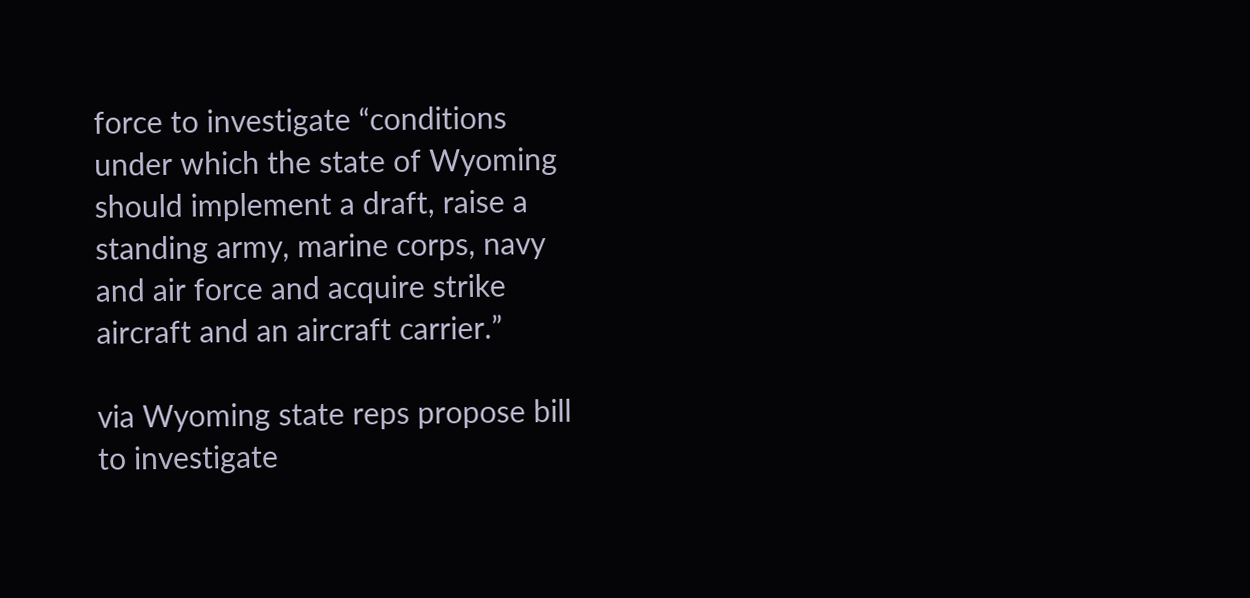force to investigate “conditions under which the state of Wyoming should implement a draft, raise a standing army, marine corps, navy and air force and acquire strike aircraft and an aircraft carrier.”

via Wyoming state reps propose bill to investigate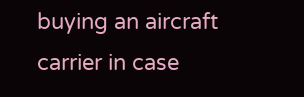buying an aircraft carrier in case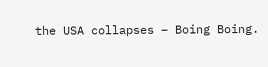the USA collapses – Boing Boing.